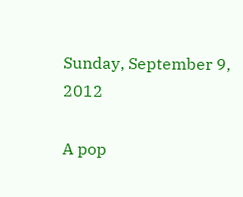Sunday, September 9, 2012

A pop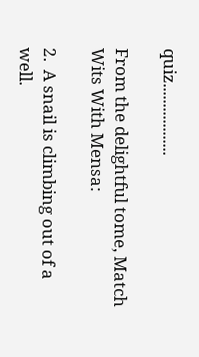quiz..................

From the delightful tome, Match Wits With Mensa:

2.  A snail is climbing out of a well.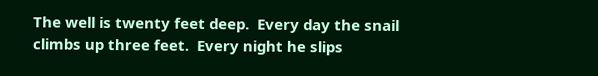The well is twenty feet deep.  Every day the snail climbs up three feet.  Every night he slips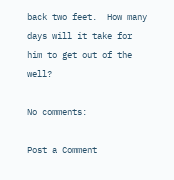back two feet.  How many days will it take for him to get out of the well?

No comments:

Post a Comment